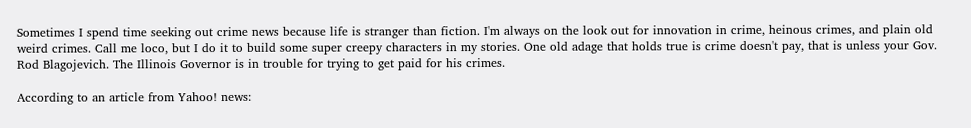Sometimes I spend time seeking out crime news because life is stranger than fiction. I'm always on the look out for innovation in crime, heinous crimes, and plain old weird crimes. Call me loco, but I do it to build some super creepy characters in my stories. One old adage that holds true is crime doesn't pay, that is unless your Gov. Rod Blagojevich. The Illinois Governor is in trouble for trying to get paid for his crimes.

According to an article from Yahoo! news: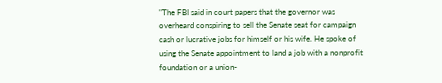"The FBI said in court papers that the governor was overheard conspiring to sell the Senate seat for campaign cash or lucrative jobs for himself or his wife. He spoke of using the Senate appointment to land a job with a nonprofit foundation or a union-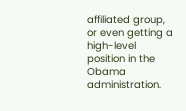affiliated group, or even getting a high-level position in the Obama administration.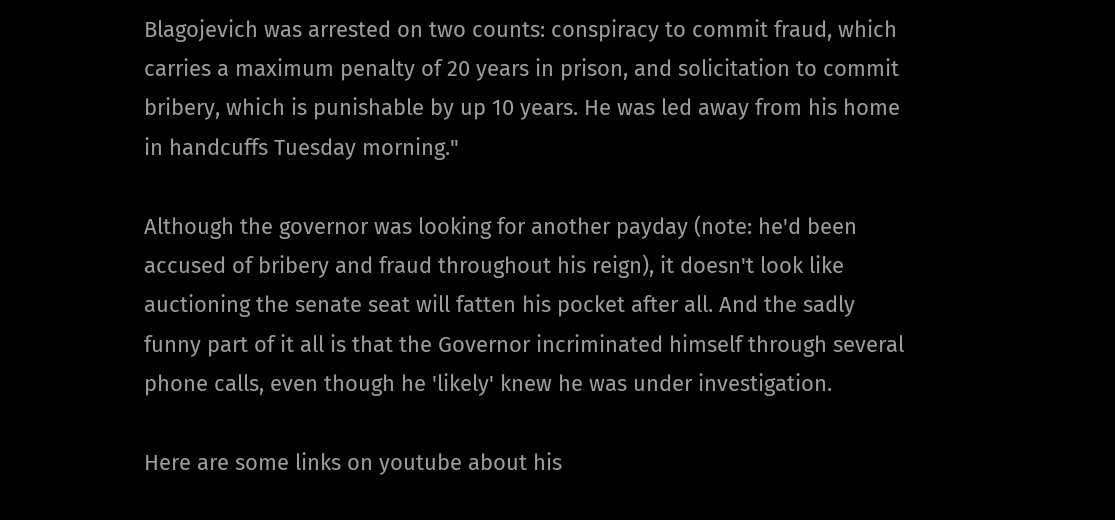Blagojevich was arrested on two counts: conspiracy to commit fraud, which carries a maximum penalty of 20 years in prison, and solicitation to commit bribery, which is punishable by up 10 years. He was led away from his home in handcuffs Tuesday morning."

Although the governor was looking for another payday (note: he'd been accused of bribery and fraud throughout his reign), it doesn't look like auctioning the senate seat will fatten his pocket after all. And the sadly funny part of it all is that the Governor incriminated himself through several phone calls, even though he 'likely' knew he was under investigation.

Here are some links on youtube about his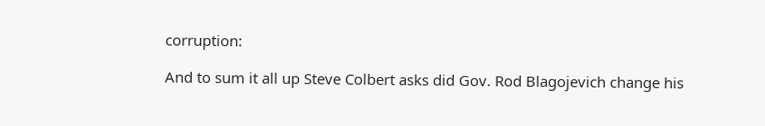corruption:

And to sum it all up Steve Colbert asks did Gov. Rod Blagojevich change his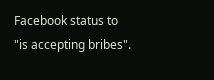Facebook status to
"is accepting bribes".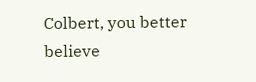Colbert, you better believe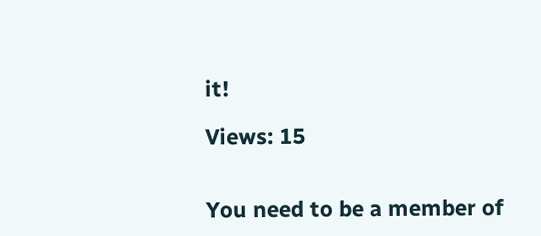it!

Views: 15


You need to be a member of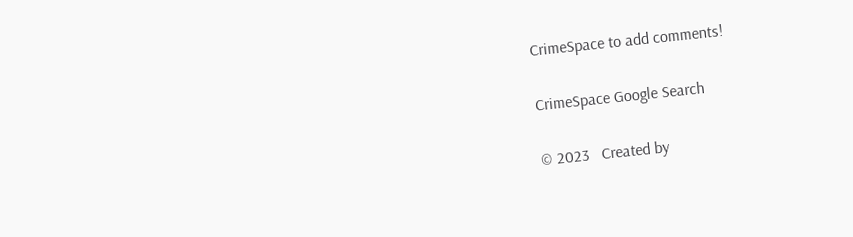CrimeSpace to add comments!

CrimeSpace Google Search

© 2023   Created by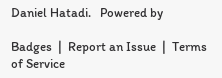Daniel Hatadi.   Powered by

Badges  |  Report an Issue  |  Terms of Service